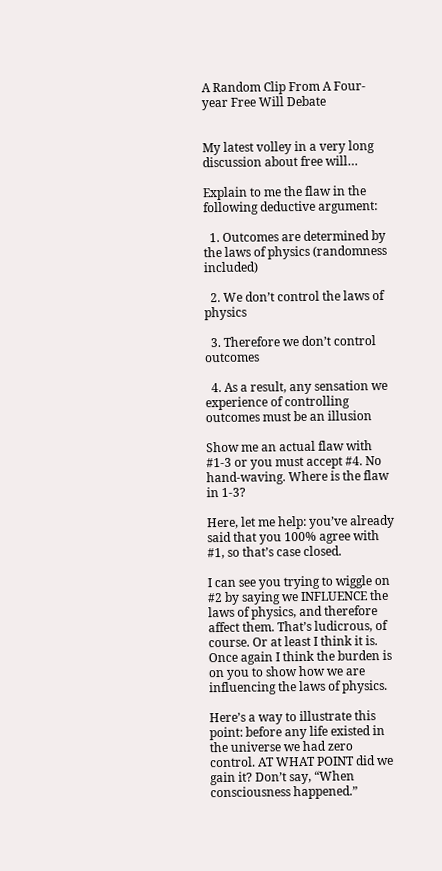A Random Clip From A Four-year Free Will Debate


My latest volley in a very long discussion about free will…

Explain to me the flaw in the following deductive argument:

  1. Outcomes are determined by the laws of physics (randomness included)

  2. We don’t control the laws of physics

  3. Therefore we don’t control outcomes

  4. As a result, any sensation we experience of controlling outcomes must be an illusion

Show me an actual flaw with #1-3 or you must accept #4. No hand-waving. Where is the flaw in 1-3?

Here, let me help: you’ve already said that you 100% agree with #1, so that’s case closed.

I can see you trying to wiggle on #2 by saying we INFLUENCE the laws of physics, and therefore affect them. That’s ludicrous, of course. Or at least I think it is. Once again I think the burden is on you to show how we are influencing the laws of physics.

Here’s a way to illustrate this point: before any life existed in the universe we had zero control. AT WHAT POINT did we gain it? Don’t say, “When consciousness happened.”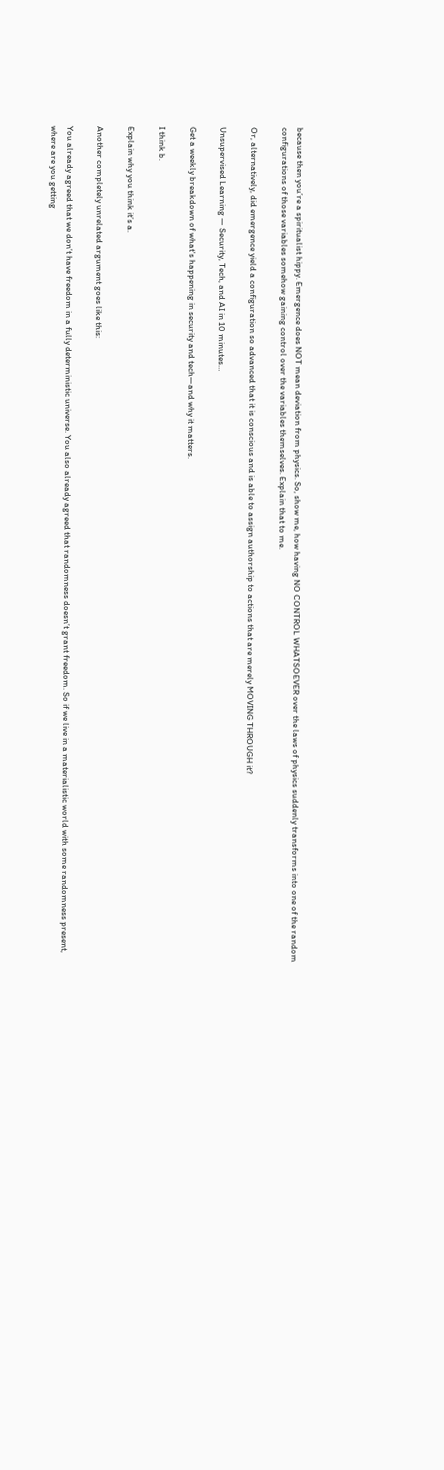because then you’re a spiritualist hippy. Emergence does NOT mean deviation from physics. So, show me, how having NO CONTROL WHATSOEVER over the laws of physics suddenly transforms into one of the random configurations of those variables somehow gaining control over the variables themselves. Explain that to me.

Or, alternatively, did emergence yield a configuration so advanced that it is conscious and is able to assign authorship to actions that are merely MOVING THROUGH it?

Unsupervised Learning — Security, Tech, and AI in 10 minutes…

Get a weekly breakdown of what's happening in security and tech—and why it matters.

I think b.

Explain why you think it’s a.

Another completely unrelated argument goes like this:

You already agreed that we don’t have freedom in a fully deterministic universe. You also already agreed that randomness doesn’t grant freedom. So if we live in a materialistic world with some randomness present, where are you getting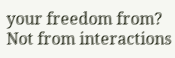your freedom from? Not from interactions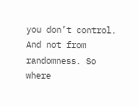you don’t control. And not from randomness. So where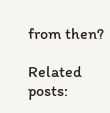from then?

Related posts: